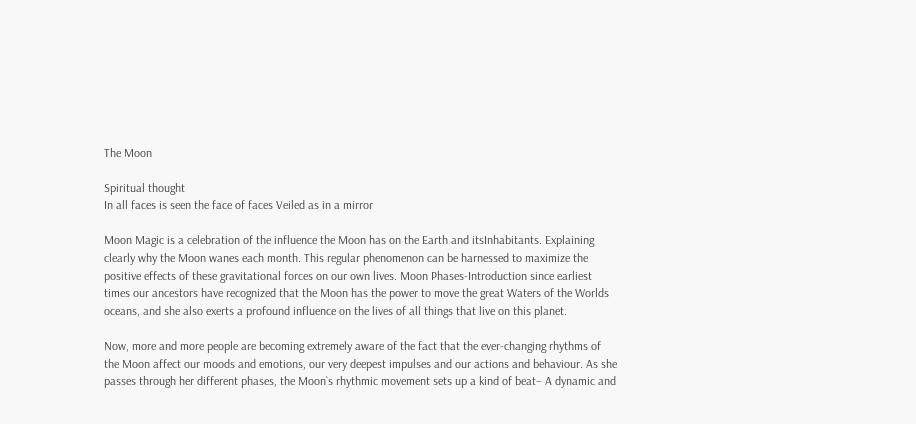The Moon

Spiritual thought
In all faces is seen the face of faces Veiled as in a mirror

Moon Magic is a celebration of the influence the Moon has on the Earth and itsInhabitants. Explaining clearly why the Moon wanes each month. This regular phenomenon can be harnessed to maximize the positive effects of these gravitational forces on our own lives. Moon Phases-Introduction since earliest times our ancestors have recognized that the Moon has the power to move the great Waters of the Worlds oceans, and she also exerts a profound influence on the lives of all things that live on this planet.

Now, more and more people are becoming extremely aware of the fact that the ever-changing rhythms of the Moon affect our moods and emotions, our very deepest impulses and our actions and behaviour. As she passes through her different phases, the Moon`s rhythmic movement sets up a kind of beat– A dynamic and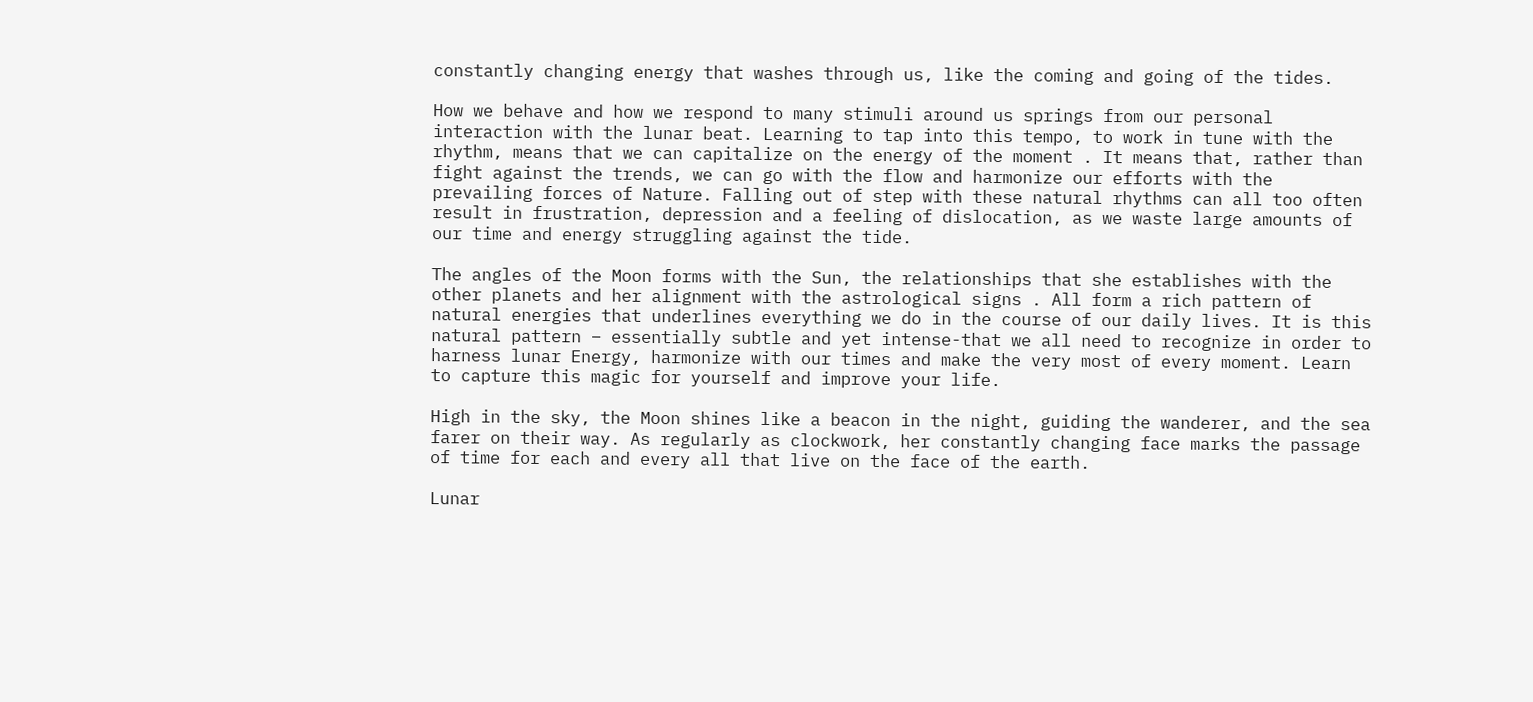constantly changing energy that washes through us, like the coming and going of the tides.

How we behave and how we respond to many stimuli around us springs from our personal interaction with the lunar beat. Learning to tap into this tempo, to work in tune with the rhythm, means that we can capitalize on the energy of the moment . It means that, rather than fight against the trends, we can go with the flow and harmonize our efforts with the prevailing forces of Nature. Falling out of step with these natural rhythms can all too often result in frustration, depression and a feeling of dislocation, as we waste large amounts of our time and energy struggling against the tide.

The angles of the Moon forms with the Sun, the relationships that she establishes with the other planets and her alignment with the astrological signs . All form a rich pattern of natural energies that underlines everything we do in the course of our daily lives. It is this natural pattern – essentially subtle and yet intense-that we all need to recognize in order to harness lunar Energy, harmonize with our times and make the very most of every moment. Learn to capture this magic for yourself and improve your life.

High in the sky, the Moon shines like a beacon in the night, guiding the wanderer, and the sea farer on their way. As regularly as clockwork, her constantly changing face marks the passage of time for each and every all that live on the face of the earth.

Lunar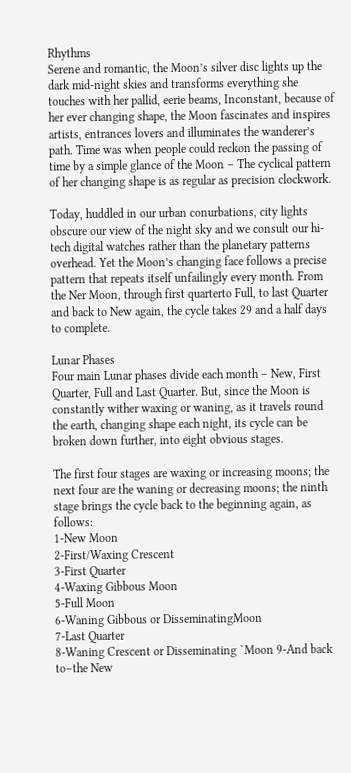Rhythms
Serene and romantic, the Moon’s silver disc lights up the dark mid-night skies and transforms everything she touches with her pallid, eerie beams, Inconstant, because of her ever changing shape, the Moon fascinates and inspires artists, entrances lovers and illuminates the wanderer’s path. Time was when people could reckon the passing of time by a simple glance of the Moon – The cyclical pattern of her changing shape is as regular as precision clockwork.

Today, huddled in our urban conurbations, city lights obscure our view of the night sky and we consult our hi-tech digital watches rather than the planetary patterns overhead. Yet the Moon’s changing face follows a precise pattern that repeats itself unfailingly every month. From the Ner Moon, through first quarterto Full, to last Quarter and back to New again, the cycle takes 29 and a half days to complete.

Lunar Phases
Four main Lunar phases divide each month – New, First Quarter, Full and Last Quarter. But, since the Moon is constantly wither waxing or waning, as it travels round the earth, changing shape each night, its cycle can be broken down further, into eight obvious stages.

The first four stages are waxing or increasing moons; the next four are the waning or decreasing moons; the ninth stage brings the cycle back to the beginning again, as follows:
1-New Moon
2-First/Waxing Crescent
3-First Quarter
4-Waxing Gibbous Moon
5-Full Moon
6-Waning Gibbous or DisseminatingMoon
7-Last Quarter
8-Waning Crescent or Disseminating `Moon 9-And back to–the New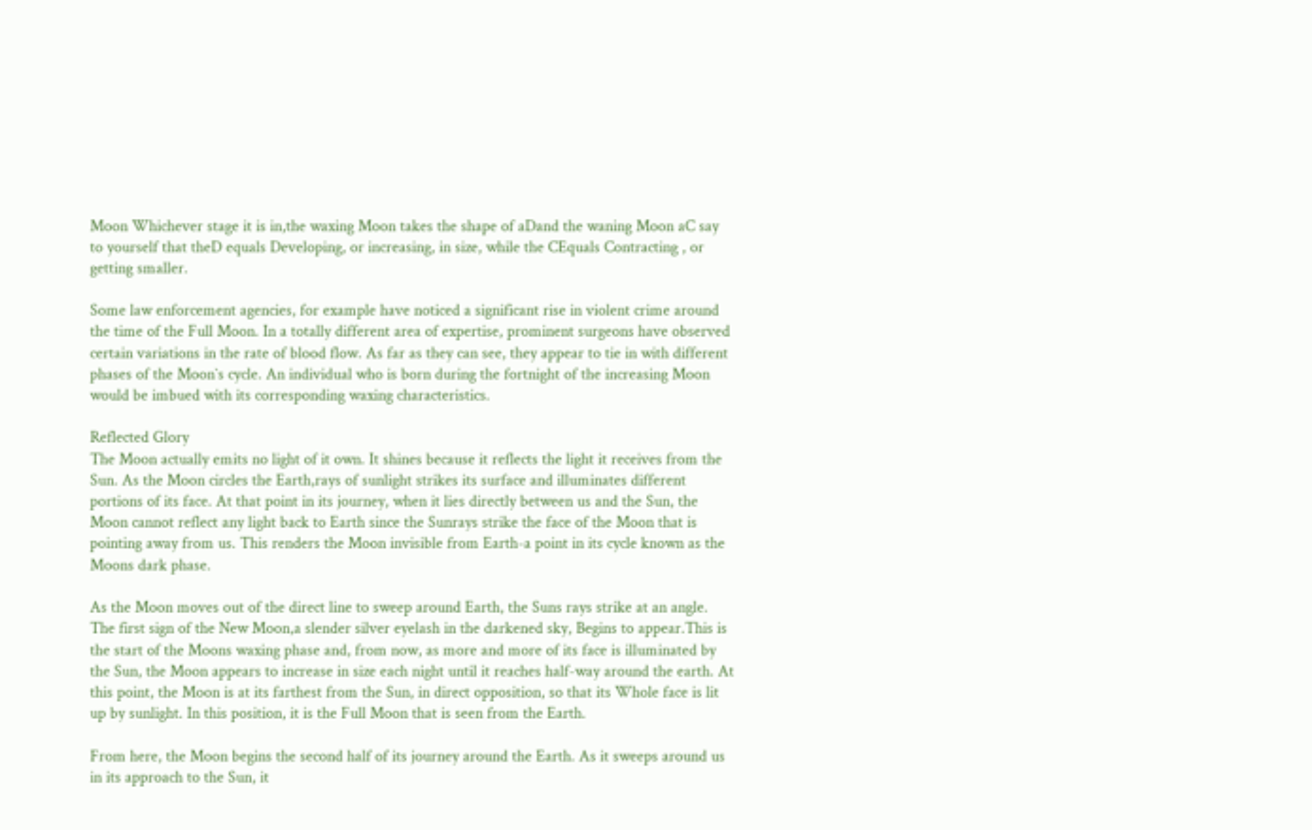Moon Whichever stage it is in,the waxing Moon takes the shape of aDand the waning Moon aC say to yourself that theD equals Developing, or increasing, in size, while the CEquals Contracting , or getting smaller.

Some law enforcement agencies, for example have noticed a significant rise in violent crime around the time of the Full Moon. In a totally different area of expertise, prominent surgeons have observed certain variations in the rate of blood flow. As far as they can see, they appear to tie in with different phases of the Moon`s cycle. An individual who is born during the fortnight of the increasing Moon would be imbued with its corresponding waxing characteristics.

Reflected Glory
The Moon actually emits no light of it own. It shines because it reflects the light it receives from the Sun. As the Moon circles the Earth,rays of sunlight strikes its surface and illuminates different portions of its face. At that point in its journey, when it lies directly between us and the Sun, the Moon cannot reflect any light back to Earth since the Sunrays strike the face of the Moon that is pointing away from us. This renders the Moon invisible from Earth-a point in its cycle known as the Moons dark phase.

As the Moon moves out of the direct line to sweep around Earth, the Suns rays strike at an angle. The first sign of the New Moon,a slender silver eyelash in the darkened sky, Begins to appear.This is the start of the Moons waxing phase and, from now, as more and more of its face is illuminated by the Sun, the Moon appears to increase in size each night until it reaches half-way around the earth. At this point, the Moon is at its farthest from the Sun, in direct opposition, so that its Whole face is lit up by sunlight. In this position, it is the Full Moon that is seen from the Earth.

From here, the Moon begins the second half of its journey around the Earth. As it sweeps around us in its approach to the Sun, it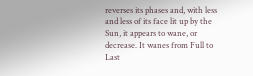reverses its phases and, with less and less of its face lit up by the Sun, it appears to wane, or decrease. It wanes from Full to Last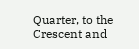Quarter, to the Crescent and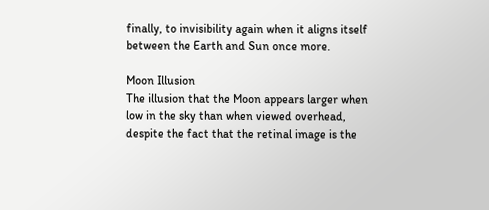finally, to invisibility again when it aligns itself between the Earth and Sun once more.

Moon Illusion
The illusion that the Moon appears larger when low in the sky than when viewed overhead, despite the fact that the retinal image is the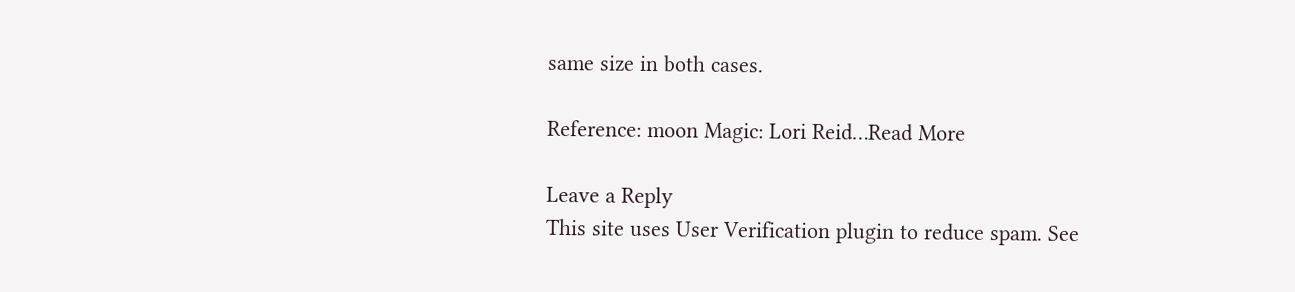same size in both cases.

Reference: moon Magic: Lori Reid…Read More

Leave a Reply
This site uses User Verification plugin to reduce spam. See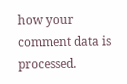how your comment data is processed.